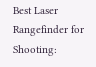Best Laser Rangefinder for Shooting: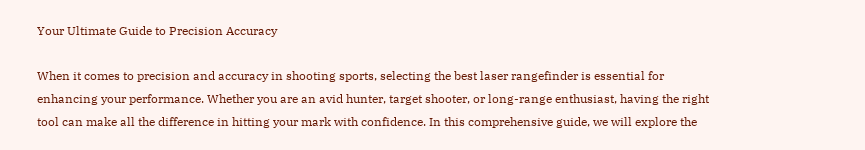Your Ultimate Guide to Precision Accuracy

When it comes to precision and accuracy in shooting sports, selecting the best laser rangefinder is essential for enhancing your performance. Whether you are an avid hunter, target shooter, or long-range enthusiast, having the right tool can make all the difference in hitting your mark with confidence. In this comprehensive guide, we will explore the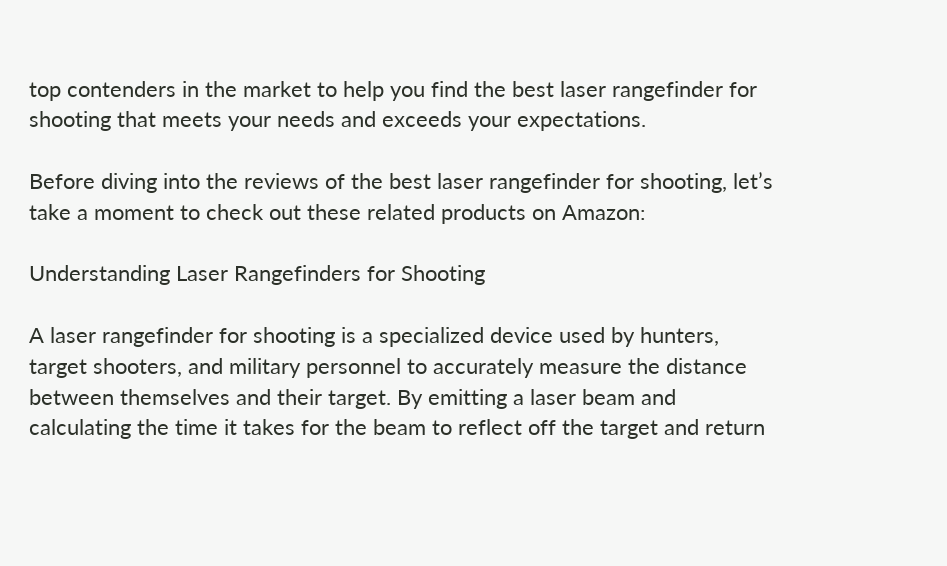top contenders in the market to help you find the best laser rangefinder for shooting that meets your needs and exceeds your expectations.

Before diving into the reviews of the best laser rangefinder for shooting, let’s take a moment to check out these related products on Amazon:

Understanding Laser Rangefinders for Shooting

A laser rangefinder for shooting is a specialized device used by hunters, target shooters, and military personnel to accurately measure the distance between themselves and their target. By emitting a laser beam and calculating the time it takes for the beam to reflect off the target and return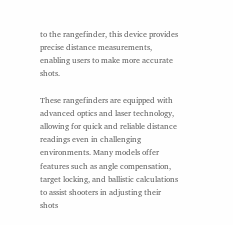to the rangefinder, this device provides precise distance measurements, enabling users to make more accurate shots.

These rangefinders are equipped with advanced optics and laser technology, allowing for quick and reliable distance readings even in challenging environments. Many models offer features such as angle compensation, target locking, and ballistic calculations to assist shooters in adjusting their shots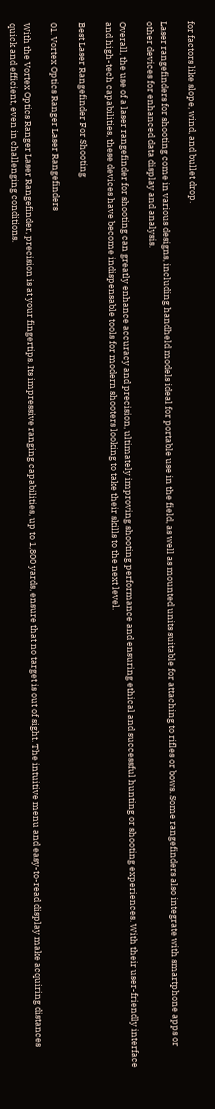for factors like slope, wind, and bullet drop.

Laser rangefinders for shooting come in various designs, including handheld models ideal for portable use in the field, as well as mounted units suitable for attaching to rifles or bows. Some rangefinders also integrate with smartphone apps or other devices for enhanced data display and analysis.

Overall, the use of a laser rangefinder for shooting can greatly enhance accuracy and precision, ultimately improving shooting performance and ensuring ethical and successful hunting or shooting experiences. With their user-friendly interface and high-tech capabilities, these devices have become indispensable tools for modern shooters looking to take their skills to the next level.

Best Laser Rangefinder For Shooting

01. Vortex Optics Ranger Laser Rangefinders

With the Vortex Optics Ranger Laser Rangefinder, precision is at your fingertips. Its impressive ranging capabilities, up to 1,800 yards, ensure that no target is out of sight. The intuitive menu and easy-to-read display make acquiring distances quick and efficient, even in challenging conditions.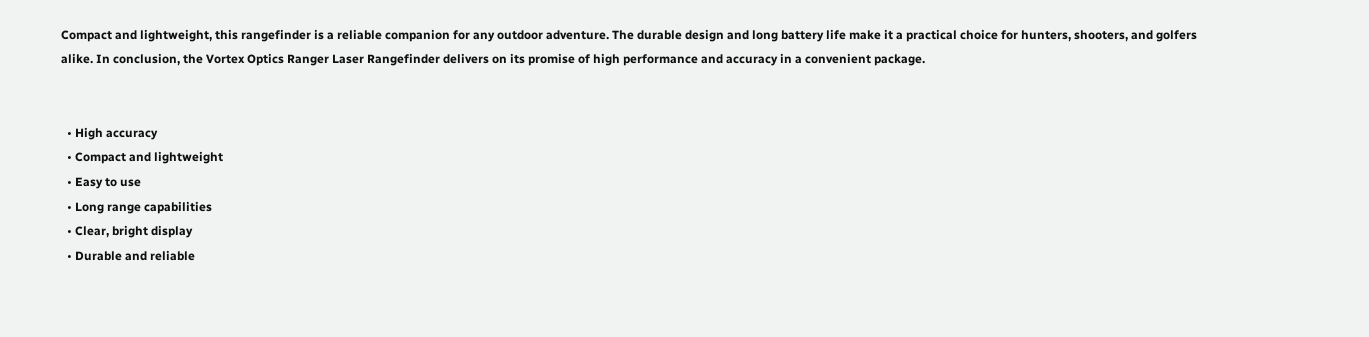Compact and lightweight, this rangefinder is a reliable companion for any outdoor adventure. The durable design and long battery life make it a practical choice for hunters, shooters, and golfers alike. In conclusion, the Vortex Optics Ranger Laser Rangefinder delivers on its promise of high performance and accuracy in a convenient package.


  • High accuracy
  • Compact and lightweight
  • Easy to use
  • Long range capabilities
  • Clear, bright display
  • Durable and reliable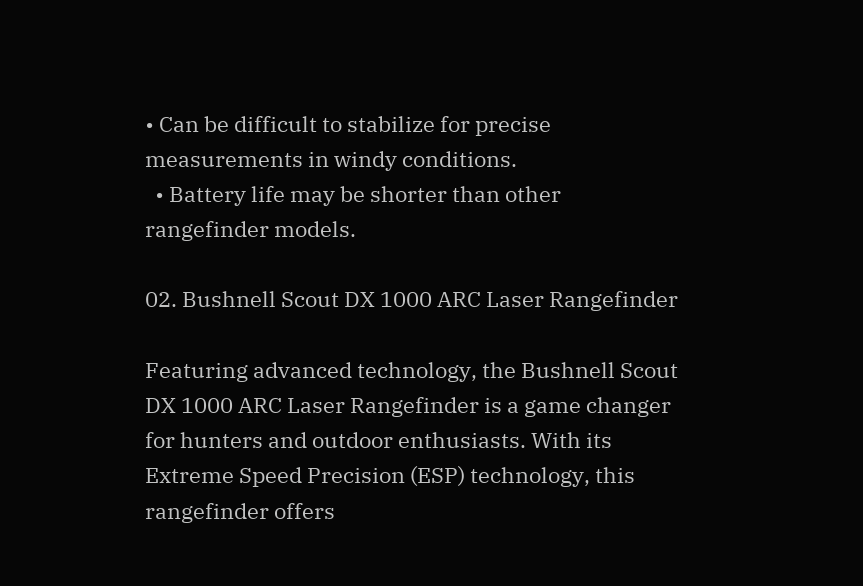• Can be difficult to stabilize for precise measurements in windy conditions.
  • Battery life may be shorter than other rangefinder models.

02. Bushnell Scout DX 1000 ARC Laser Rangefinder

Featuring advanced technology, the Bushnell Scout DX 1000 ARC Laser Rangefinder is a game changer for hunters and outdoor enthusiasts. With its Extreme Speed Precision (ESP) technology, this rangefinder offers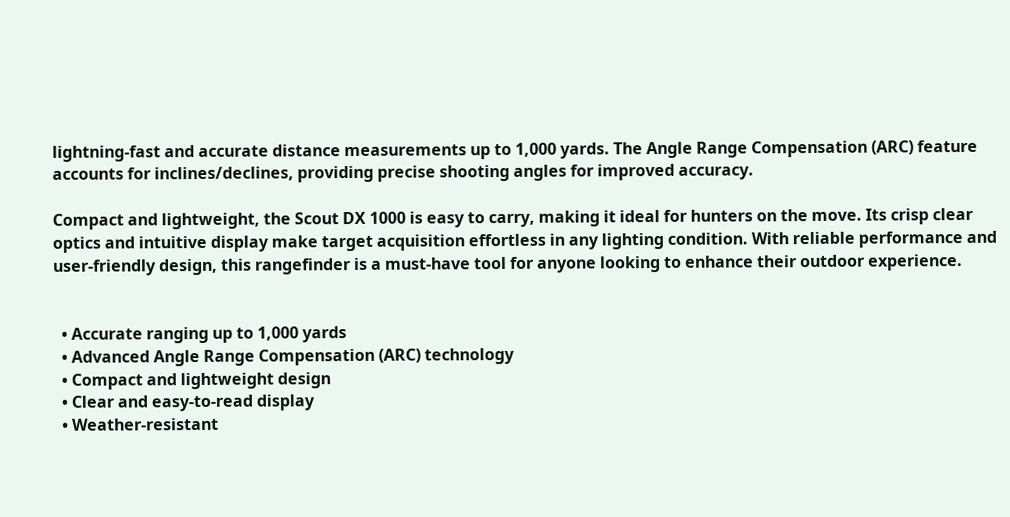lightning-fast and accurate distance measurements up to 1,000 yards. The Angle Range Compensation (ARC) feature accounts for inclines/declines, providing precise shooting angles for improved accuracy.

Compact and lightweight, the Scout DX 1000 is easy to carry, making it ideal for hunters on the move. Its crisp clear optics and intuitive display make target acquisition effortless in any lighting condition. With reliable performance and user-friendly design, this rangefinder is a must-have tool for anyone looking to enhance their outdoor experience.


  • Accurate ranging up to 1,000 yards
  • Advanced Angle Range Compensation (ARC) technology
  • Compact and lightweight design
  • Clear and easy-to-read display
  • Weather-resistant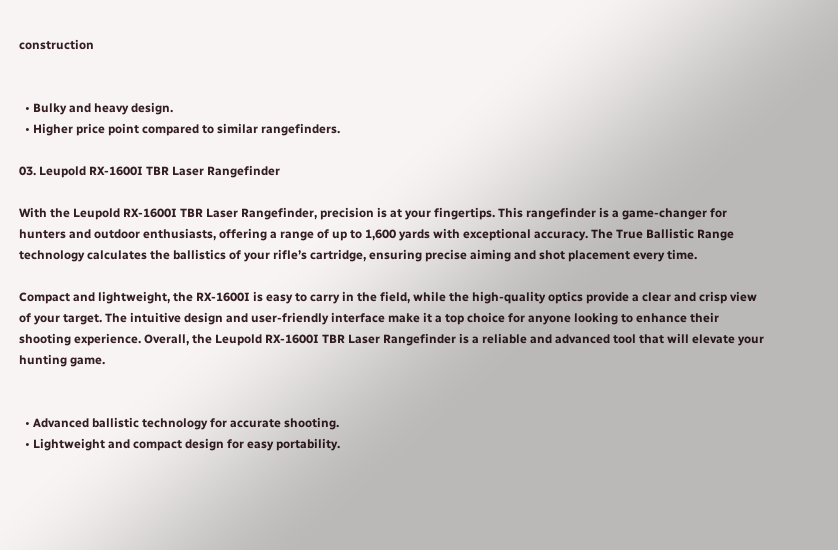construction


  • Bulky and heavy design.
  • Higher price point compared to similar rangefinders.

03. Leupold RX-1600I TBR Laser Rangefinder

With the Leupold RX-1600I TBR Laser Rangefinder, precision is at your fingertips. This rangefinder is a game-changer for hunters and outdoor enthusiasts, offering a range of up to 1,600 yards with exceptional accuracy. The True Ballistic Range technology calculates the ballistics of your rifle’s cartridge, ensuring precise aiming and shot placement every time.

Compact and lightweight, the RX-1600I is easy to carry in the field, while the high-quality optics provide a clear and crisp view of your target. The intuitive design and user-friendly interface make it a top choice for anyone looking to enhance their shooting experience. Overall, the Leupold RX-1600I TBR Laser Rangefinder is a reliable and advanced tool that will elevate your hunting game.


  • Advanced ballistic technology for accurate shooting.
  • Lightweight and compact design for easy portability.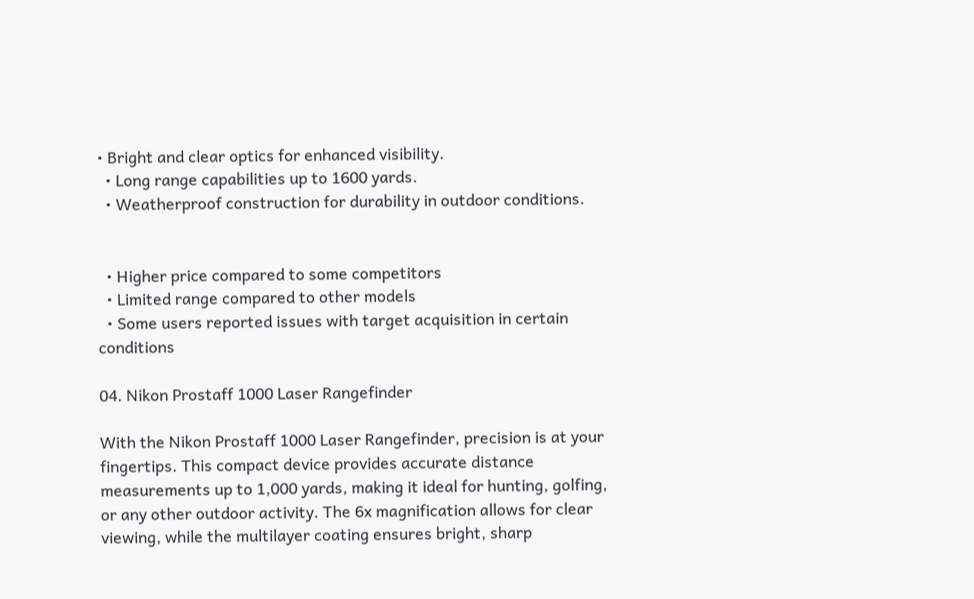• Bright and clear optics for enhanced visibility.
  • Long range capabilities up to 1600 yards.
  • Weatherproof construction for durability in outdoor conditions.


  • Higher price compared to some competitors
  • Limited range compared to other models
  • Some users reported issues with target acquisition in certain conditions

04. Nikon Prostaff 1000 Laser Rangefinder

With the Nikon Prostaff 1000 Laser Rangefinder, precision is at your fingertips. This compact device provides accurate distance measurements up to 1,000 yards, making it ideal for hunting, golfing, or any other outdoor activity. The 6x magnification allows for clear viewing, while the multilayer coating ensures bright, sharp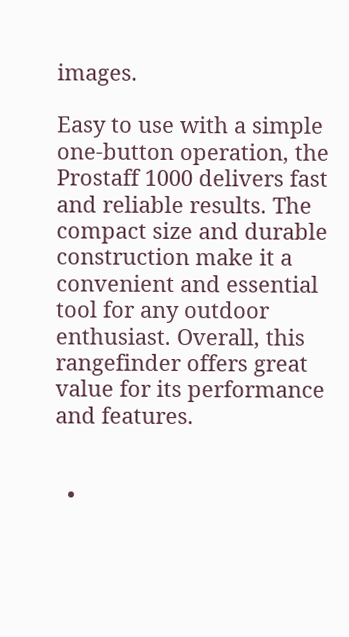images.

Easy to use with a simple one-button operation, the Prostaff 1000 delivers fast and reliable results. The compact size and durable construction make it a convenient and essential tool for any outdoor enthusiast. Overall, this rangefinder offers great value for its performance and features.


  •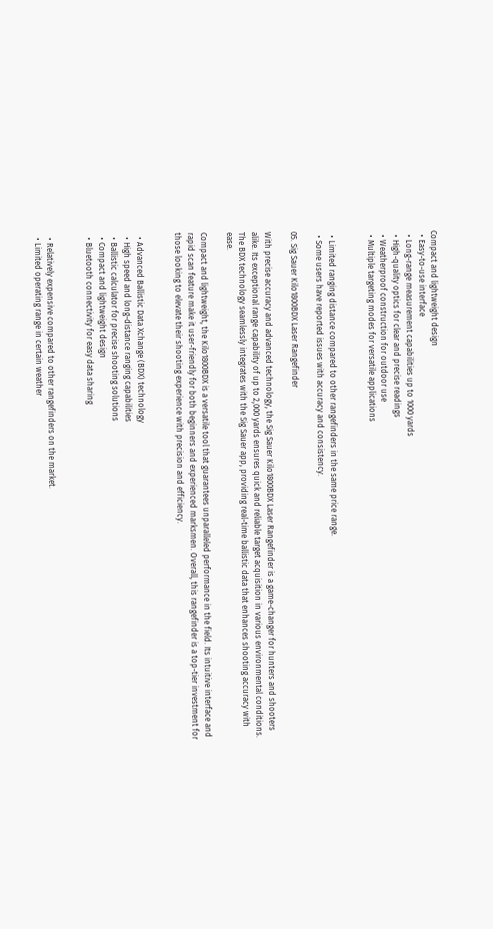Compact and lightweight design
  • Easy-to-use interface
  • Long-range measurement capabilities up to 1000 yards
  • High-quality optics for clear and precise readings
  • Weatherproof construction for outdoor use
  • Multiple targeting modes for versatile applications


  • Limited ranging distance compared to other rangefinders in the same price range.
  • Some users have reported issues with accuracy and consistency.

05. Sig Sauer Kilo1800BDX Laser Rangefinder

With precise accuracy and advanced technology, the Sig Sauer Kilo1800BDX Laser Rangefinder is a game-changer for hunters and shooters alike. Its exceptional range capability of up to 2,000 yards ensures quick and reliable target acquisition in various environmental conditions. The BDX technology seamlessly integrates with the Sig Sauer app, providing real-time ballistic data that enhances shooting accuracy with ease.

Compact and lightweight, the Kilo1800BDX is a versatile tool that guarantees unparalleled performance in the field. Its intuitive interface and rapid scan feature make it user-friendly for both beginners and experienced marksmen. Overall, this rangefinder is a top-tier investment for those looking to elevate their shooting experience with precision and efficiency.


  • Advanced Ballistic Data Xchange (BDX) technology
  • High speed and long-distance ranging capabilities
  • Ballistic calculator for precise shooting solutions
  • Compact and lightweight design
  • Bluetooth connectivity for easy data sharing


  • Relatively expensive compared to other rangefinders on the market.
  • Limited operating range in certain weather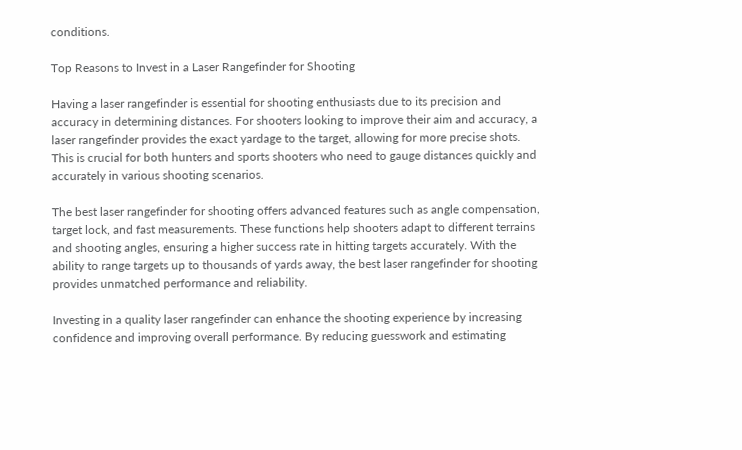conditions.

Top Reasons to Invest in a Laser Rangefinder for Shooting

Having a laser rangefinder is essential for shooting enthusiasts due to its precision and accuracy in determining distances. For shooters looking to improve their aim and accuracy, a laser rangefinder provides the exact yardage to the target, allowing for more precise shots. This is crucial for both hunters and sports shooters who need to gauge distances quickly and accurately in various shooting scenarios.

The best laser rangefinder for shooting offers advanced features such as angle compensation, target lock, and fast measurements. These functions help shooters adapt to different terrains and shooting angles, ensuring a higher success rate in hitting targets accurately. With the ability to range targets up to thousands of yards away, the best laser rangefinder for shooting provides unmatched performance and reliability.

Investing in a quality laser rangefinder can enhance the shooting experience by increasing confidence and improving overall performance. By reducing guesswork and estimating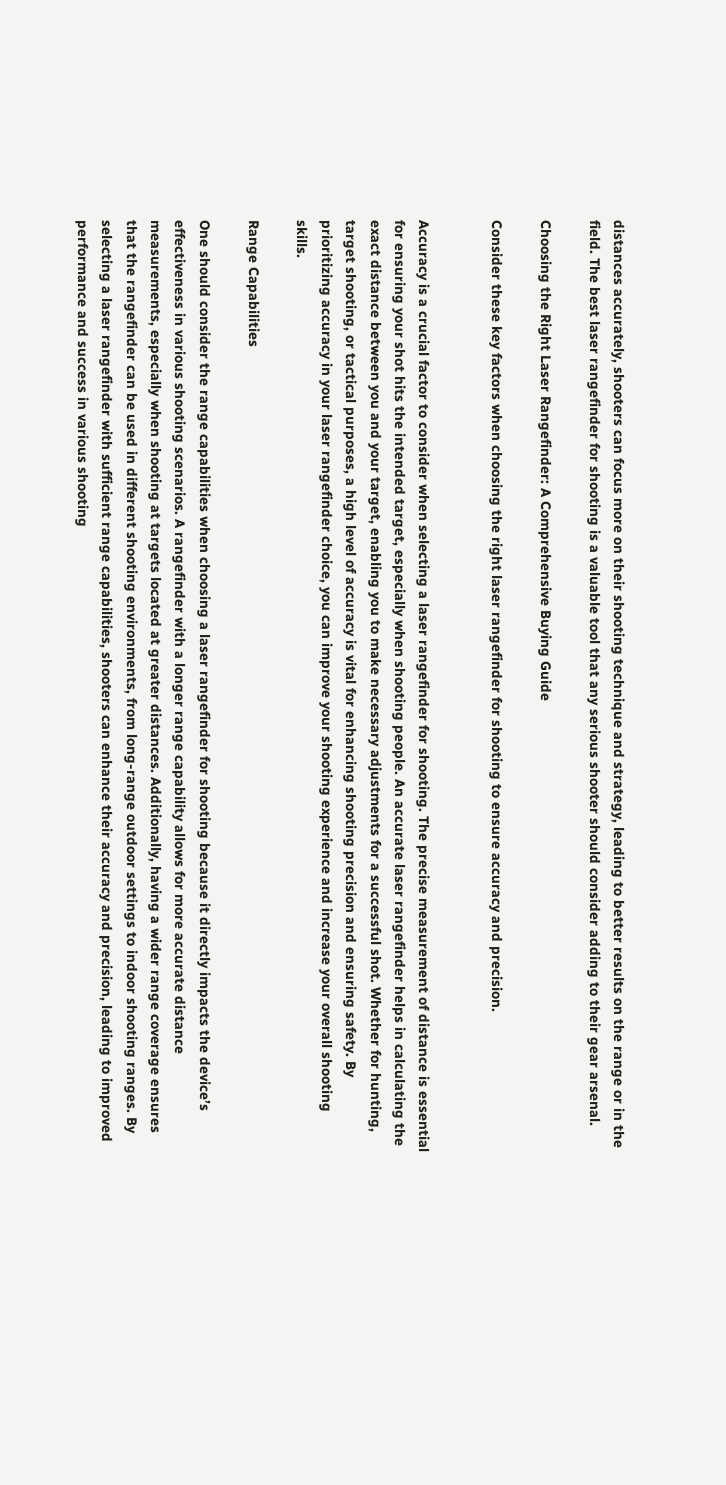distances accurately, shooters can focus more on their shooting technique and strategy, leading to better results on the range or in the field. The best laser rangefinder for shooting is a valuable tool that any serious shooter should consider adding to their gear arsenal.

Choosing the Right Laser Rangefinder: A Comprehensive Buying Guide

Consider these key factors when choosing the right laser rangefinder for shooting to ensure accuracy and precision.


Accuracy is a crucial factor to consider when selecting a laser rangefinder for shooting. The precise measurement of distance is essential for ensuring your shot hits the intended target, especially when shooting people. An accurate laser rangefinder helps in calculating the exact distance between you and your target, enabling you to make necessary adjustments for a successful shot. Whether for hunting, target shooting, or tactical purposes, a high level of accuracy is vital for enhancing shooting precision and ensuring safety. By prioritizing accuracy in your laser rangefinder choice, you can improve your shooting experience and increase your overall shooting skills.

Range Capabilities

One should consider the range capabilities when choosing a laser rangefinder for shooting because it directly impacts the device’s effectiveness in various shooting scenarios. A rangefinder with a longer range capability allows for more accurate distance measurements, especially when shooting at targets located at greater distances. Additionally, having a wider range coverage ensures that the rangefinder can be used in different shooting environments, from long-range outdoor settings to indoor shooting ranges. By selecting a laser rangefinder with sufficient range capabilities, shooters can enhance their accuracy and precision, leading to improved performance and success in various shooting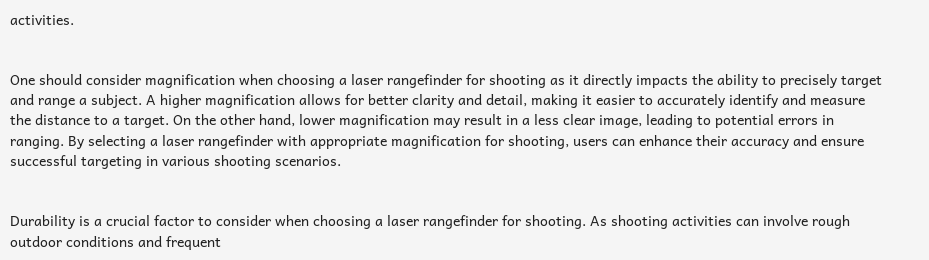activities.


One should consider magnification when choosing a laser rangefinder for shooting as it directly impacts the ability to precisely target and range a subject. A higher magnification allows for better clarity and detail, making it easier to accurately identify and measure the distance to a target. On the other hand, lower magnification may result in a less clear image, leading to potential errors in ranging. By selecting a laser rangefinder with appropriate magnification for shooting, users can enhance their accuracy and ensure successful targeting in various shooting scenarios.


Durability is a crucial factor to consider when choosing a laser rangefinder for shooting. As shooting activities can involve rough outdoor conditions and frequent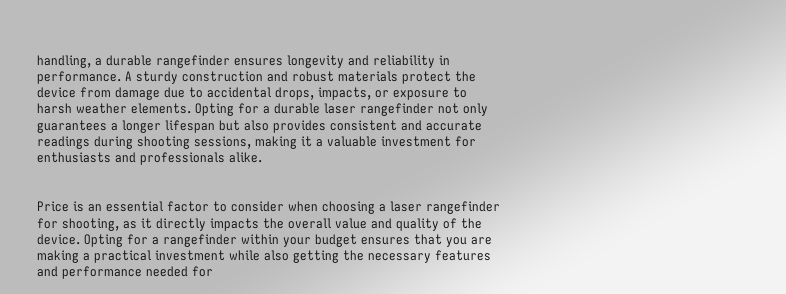handling, a durable rangefinder ensures longevity and reliability in performance. A sturdy construction and robust materials protect the device from damage due to accidental drops, impacts, or exposure to harsh weather elements. Opting for a durable laser rangefinder not only guarantees a longer lifespan but also provides consistent and accurate readings during shooting sessions, making it a valuable investment for enthusiasts and professionals alike.


Price is an essential factor to consider when choosing a laser rangefinder for shooting, as it directly impacts the overall value and quality of the device. Opting for a rangefinder within your budget ensures that you are making a practical investment while also getting the necessary features and performance needed for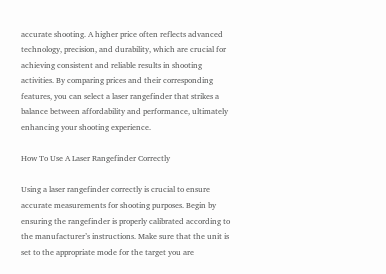accurate shooting. A higher price often reflects advanced technology, precision, and durability, which are crucial for achieving consistent and reliable results in shooting activities. By comparing prices and their corresponding features, you can select a laser rangefinder that strikes a balance between affordability and performance, ultimately enhancing your shooting experience.

How To Use A Laser Rangefinder Correctly

Using a laser rangefinder correctly is crucial to ensure accurate measurements for shooting purposes. Begin by ensuring the rangefinder is properly calibrated according to the manufacturer’s instructions. Make sure that the unit is set to the appropriate mode for the target you are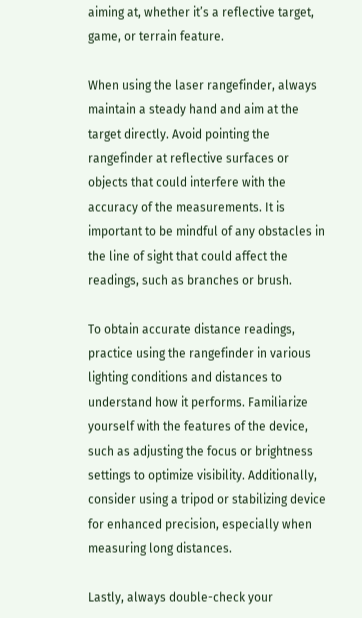aiming at, whether it’s a reflective target, game, or terrain feature.

When using the laser rangefinder, always maintain a steady hand and aim at the target directly. Avoid pointing the rangefinder at reflective surfaces or objects that could interfere with the accuracy of the measurements. It is important to be mindful of any obstacles in the line of sight that could affect the readings, such as branches or brush.

To obtain accurate distance readings, practice using the rangefinder in various lighting conditions and distances to understand how it performs. Familiarize yourself with the features of the device, such as adjusting the focus or brightness settings to optimize visibility. Additionally, consider using a tripod or stabilizing device for enhanced precision, especially when measuring long distances.

Lastly, always double-check your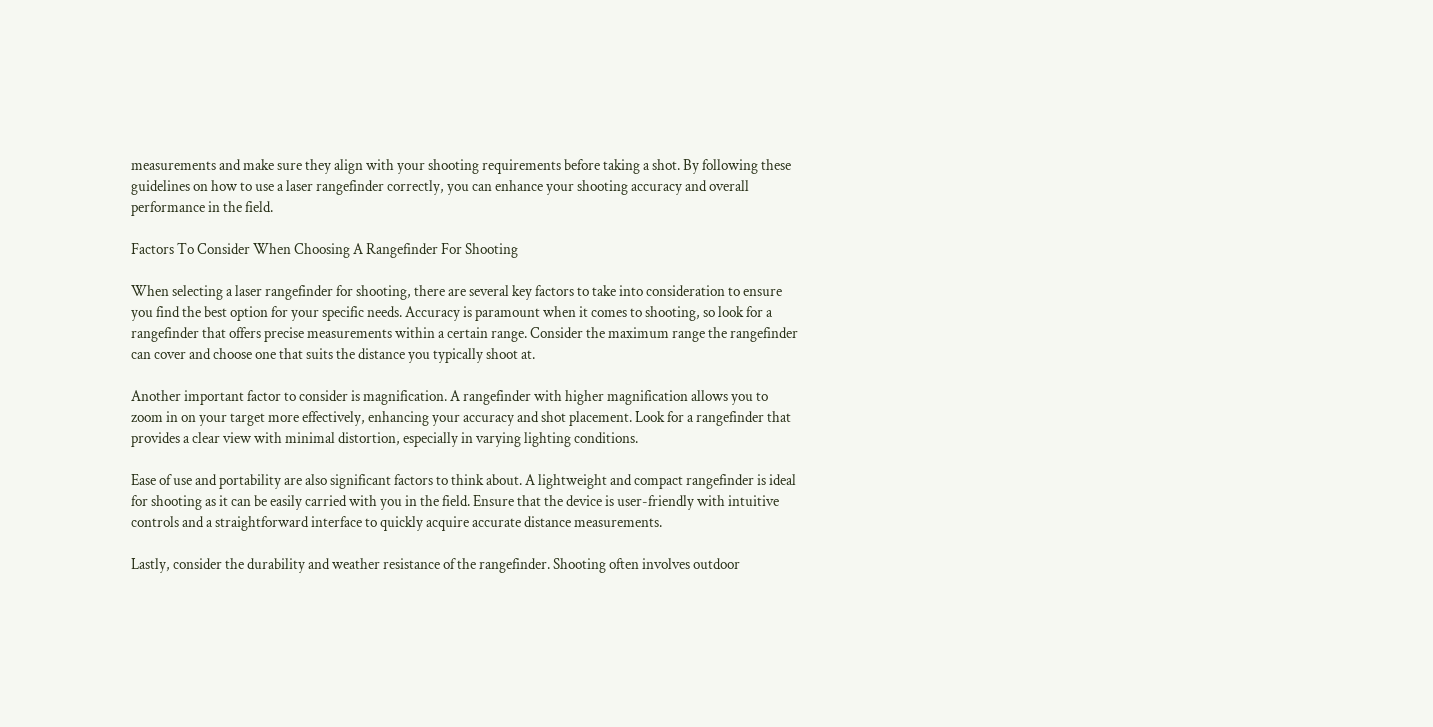measurements and make sure they align with your shooting requirements before taking a shot. By following these guidelines on how to use a laser rangefinder correctly, you can enhance your shooting accuracy and overall performance in the field.

Factors To Consider When Choosing A Rangefinder For Shooting

When selecting a laser rangefinder for shooting, there are several key factors to take into consideration to ensure you find the best option for your specific needs. Accuracy is paramount when it comes to shooting, so look for a rangefinder that offers precise measurements within a certain range. Consider the maximum range the rangefinder can cover and choose one that suits the distance you typically shoot at.

Another important factor to consider is magnification. A rangefinder with higher magnification allows you to zoom in on your target more effectively, enhancing your accuracy and shot placement. Look for a rangefinder that provides a clear view with minimal distortion, especially in varying lighting conditions.

Ease of use and portability are also significant factors to think about. A lightweight and compact rangefinder is ideal for shooting as it can be easily carried with you in the field. Ensure that the device is user-friendly with intuitive controls and a straightforward interface to quickly acquire accurate distance measurements.

Lastly, consider the durability and weather resistance of the rangefinder. Shooting often involves outdoor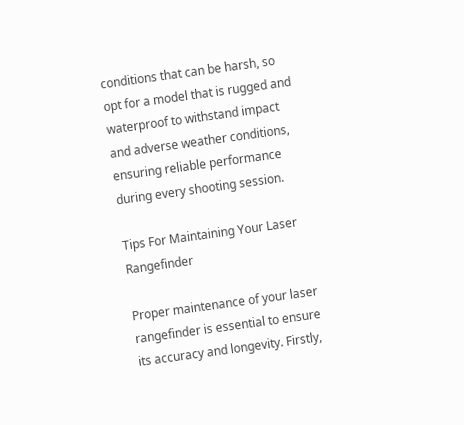conditions that can be harsh, so opt for a model that is rugged and waterproof to withstand impact and adverse weather conditions, ensuring reliable performance during every shooting session.

Tips For Maintaining Your Laser Rangefinder

Proper maintenance of your laser rangefinder is essential to ensure its accuracy and longevity. Firstly,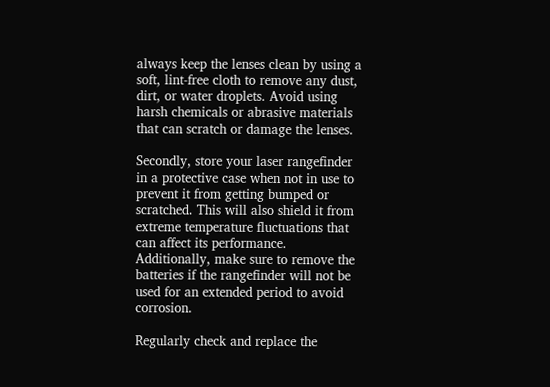always keep the lenses clean by using a soft, lint-free cloth to remove any dust, dirt, or water droplets. Avoid using harsh chemicals or abrasive materials that can scratch or damage the lenses.

Secondly, store your laser rangefinder in a protective case when not in use to prevent it from getting bumped or scratched. This will also shield it from extreme temperature fluctuations that can affect its performance. Additionally, make sure to remove the batteries if the rangefinder will not be used for an extended period to avoid corrosion.

Regularly check and replace the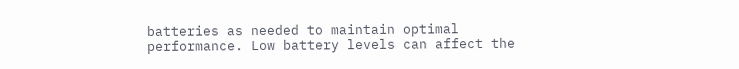batteries as needed to maintain optimal performance. Low battery levels can affect the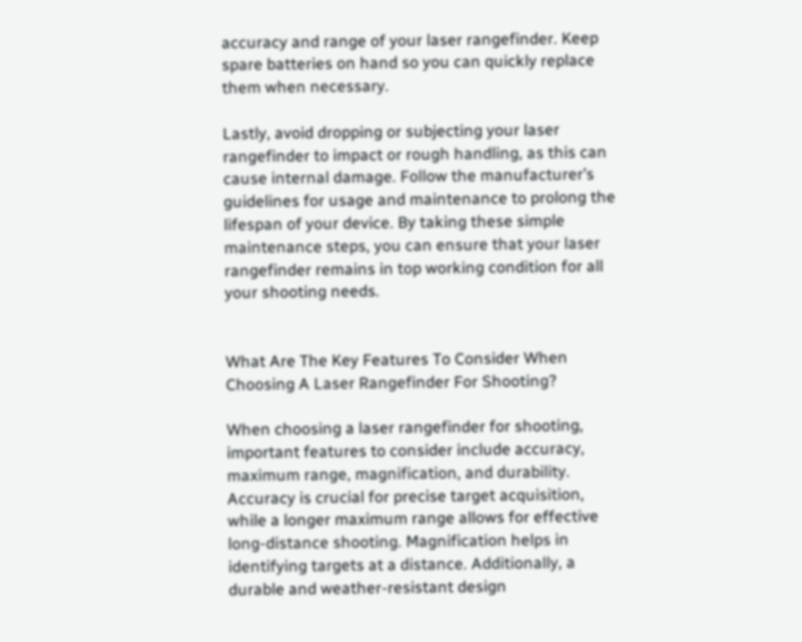accuracy and range of your laser rangefinder. Keep spare batteries on hand so you can quickly replace them when necessary.

Lastly, avoid dropping or subjecting your laser rangefinder to impact or rough handling, as this can cause internal damage. Follow the manufacturer’s guidelines for usage and maintenance to prolong the lifespan of your device. By taking these simple maintenance steps, you can ensure that your laser rangefinder remains in top working condition for all your shooting needs.


What Are The Key Features To Consider When Choosing A Laser Rangefinder For Shooting?

When choosing a laser rangefinder for shooting, important features to consider include accuracy, maximum range, magnification, and durability. Accuracy is crucial for precise target acquisition, while a longer maximum range allows for effective long-distance shooting. Magnification helps in identifying targets at a distance. Additionally, a durable and weather-resistant design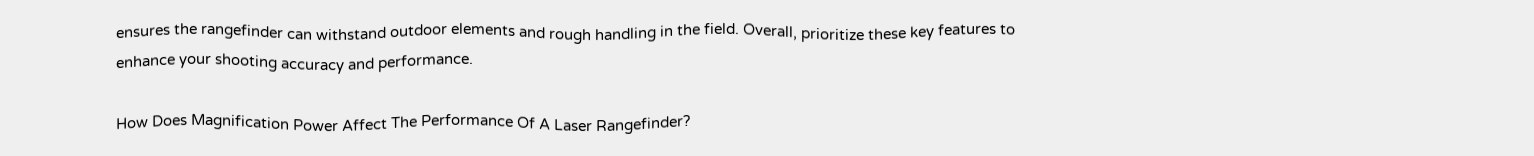ensures the rangefinder can withstand outdoor elements and rough handling in the field. Overall, prioritize these key features to enhance your shooting accuracy and performance.

How Does Magnification Power Affect The Performance Of A Laser Rangefinder?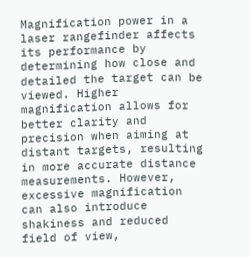Magnification power in a laser rangefinder affects its performance by determining how close and detailed the target can be viewed. Higher magnification allows for better clarity and precision when aiming at distant targets, resulting in more accurate distance measurements. However, excessive magnification can also introduce shakiness and reduced field of view,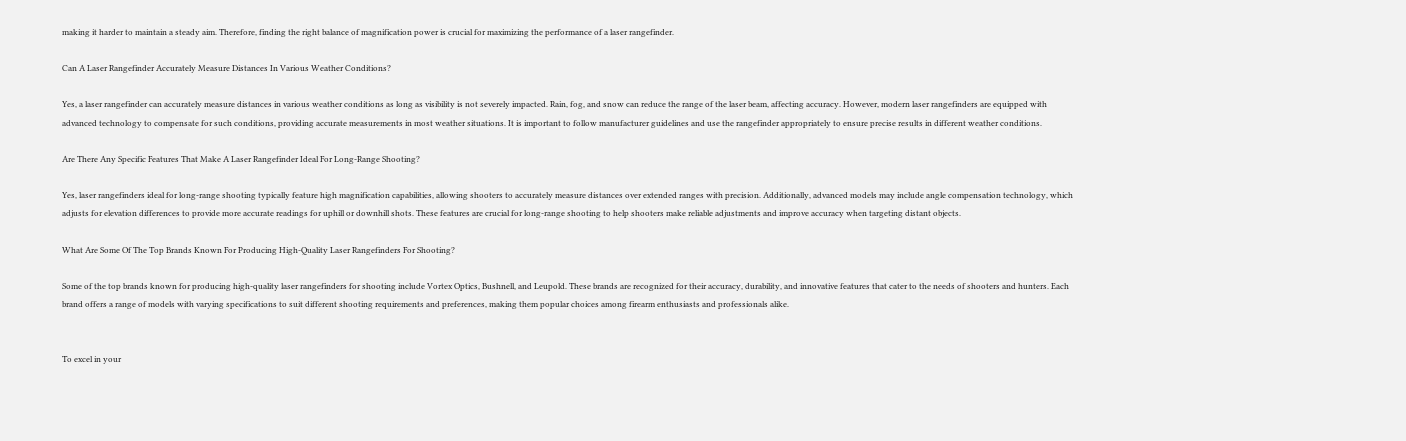making it harder to maintain a steady aim. Therefore, finding the right balance of magnification power is crucial for maximizing the performance of a laser rangefinder.

Can A Laser Rangefinder Accurately Measure Distances In Various Weather Conditions?

Yes, a laser rangefinder can accurately measure distances in various weather conditions as long as visibility is not severely impacted. Rain, fog, and snow can reduce the range of the laser beam, affecting accuracy. However, modern laser rangefinders are equipped with advanced technology to compensate for such conditions, providing accurate measurements in most weather situations. It is important to follow manufacturer guidelines and use the rangefinder appropriately to ensure precise results in different weather conditions.

Are There Any Specific Features That Make A Laser Rangefinder Ideal For Long-Range Shooting?

Yes, laser rangefinders ideal for long-range shooting typically feature high magnification capabilities, allowing shooters to accurately measure distances over extended ranges with precision. Additionally, advanced models may include angle compensation technology, which adjusts for elevation differences to provide more accurate readings for uphill or downhill shots. These features are crucial for long-range shooting to help shooters make reliable adjustments and improve accuracy when targeting distant objects.

What Are Some Of The Top Brands Known For Producing High-Quality Laser Rangefinders For Shooting?

Some of the top brands known for producing high-quality laser rangefinders for shooting include Vortex Optics, Bushnell, and Leupold. These brands are recognized for their accuracy, durability, and innovative features that cater to the needs of shooters and hunters. Each brand offers a range of models with varying specifications to suit different shooting requirements and preferences, making them popular choices among firearm enthusiasts and professionals alike.


To excel in your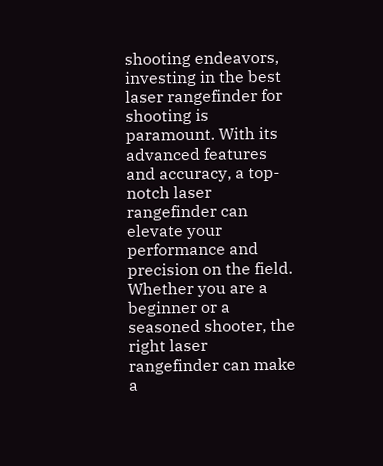shooting endeavors, investing in the best laser rangefinder for shooting is paramount. With its advanced features and accuracy, a top-notch laser rangefinder can elevate your performance and precision on the field. Whether you are a beginner or a seasoned shooter, the right laser rangefinder can make a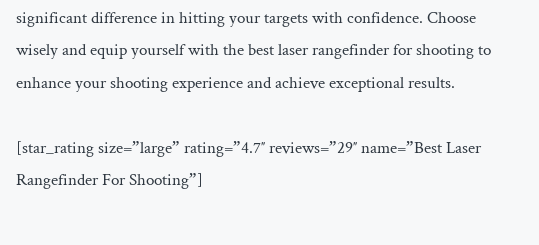significant difference in hitting your targets with confidence. Choose wisely and equip yourself with the best laser rangefinder for shooting to enhance your shooting experience and achieve exceptional results.

[star_rating size=”large” rating=”4.7″ reviews=”29″ name=”Best Laser Rangefinder For Shooting”]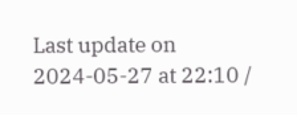Last update on 2024-05-27 at 22:10 /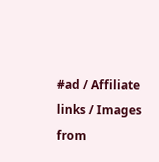#ad / Affiliate links / Images from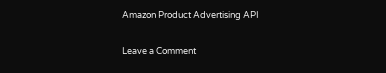Amazon Product Advertising API

Leave a Comment